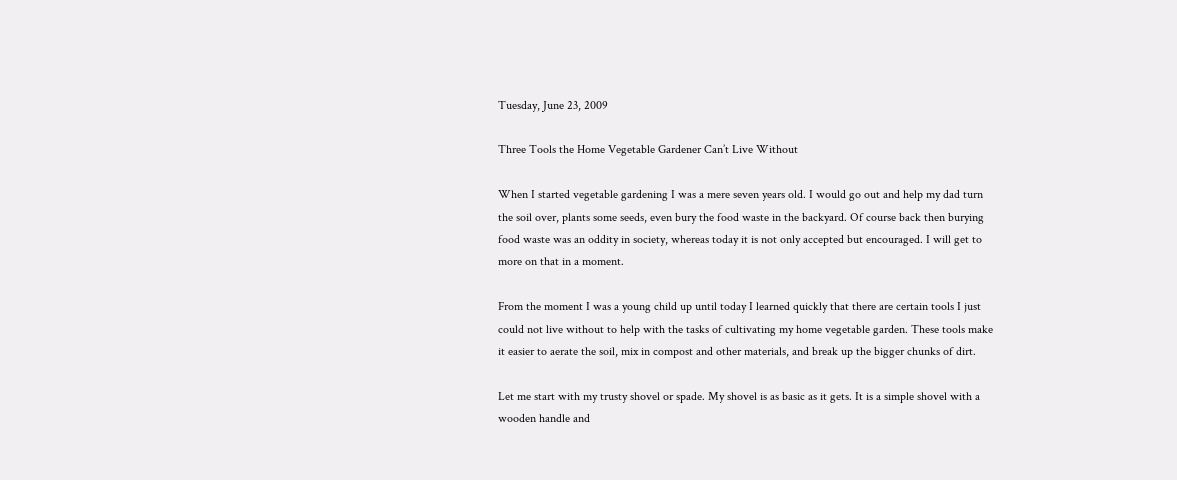Tuesday, June 23, 2009

Three Tools the Home Vegetable Gardener Can’t Live Without

When I started vegetable gardening I was a mere seven years old. I would go out and help my dad turn the soil over, plants some seeds, even bury the food waste in the backyard. Of course back then burying food waste was an oddity in society, whereas today it is not only accepted but encouraged. I will get to more on that in a moment.

From the moment I was a young child up until today I learned quickly that there are certain tools I just could not live without to help with the tasks of cultivating my home vegetable garden. These tools make it easier to aerate the soil, mix in compost and other materials, and break up the bigger chunks of dirt.

Let me start with my trusty shovel or spade. My shovel is as basic as it gets. It is a simple shovel with a wooden handle and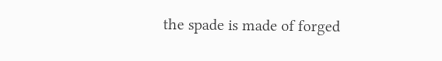the spade is made of forged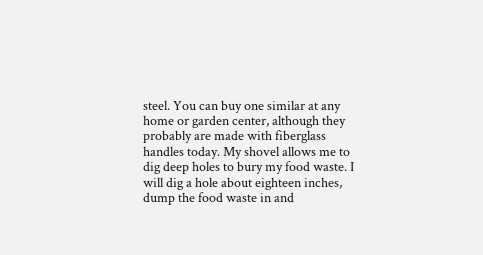steel. You can buy one similar at any home or garden center, although they probably are made with fiberglass handles today. My shovel allows me to dig deep holes to bury my food waste. I will dig a hole about eighteen inches, dump the food waste in and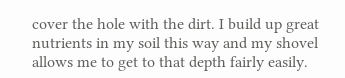cover the hole with the dirt. I build up great nutrients in my soil this way and my shovel allows me to get to that depth fairly easily.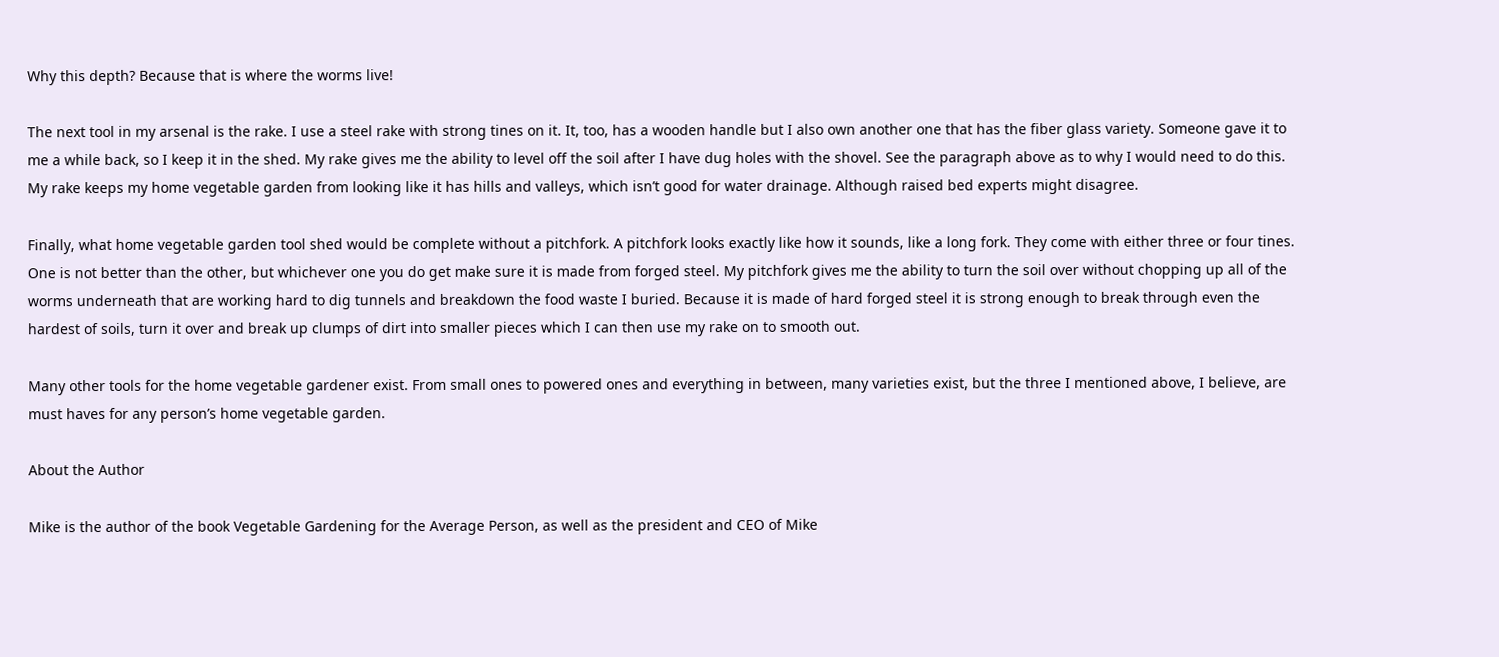Why this depth? Because that is where the worms live!

The next tool in my arsenal is the rake. I use a steel rake with strong tines on it. It, too, has a wooden handle but I also own another one that has the fiber glass variety. Someone gave it to me a while back, so I keep it in the shed. My rake gives me the ability to level off the soil after I have dug holes with the shovel. See the paragraph above as to why I would need to do this. My rake keeps my home vegetable garden from looking like it has hills and valleys, which isn’t good for water drainage. Although raised bed experts might disagree.

Finally, what home vegetable garden tool shed would be complete without a pitchfork. A pitchfork looks exactly like how it sounds, like a long fork. They come with either three or four tines. One is not better than the other, but whichever one you do get make sure it is made from forged steel. My pitchfork gives me the ability to turn the soil over without chopping up all of the worms underneath that are working hard to dig tunnels and breakdown the food waste I buried. Because it is made of hard forged steel it is strong enough to break through even the hardest of soils, turn it over and break up clumps of dirt into smaller pieces which I can then use my rake on to smooth out.

Many other tools for the home vegetable gardener exist. From small ones to powered ones and everything in between, many varieties exist, but the three I mentioned above, I believe, are must haves for any person’s home vegetable garden.

About the Author

Mike is the author of the book Vegetable Gardening for the Average Person, as well as the president and CEO of Mike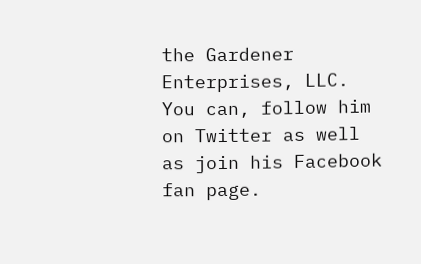the Gardener Enterprises, LLC. You can, follow him on Twitter as well as join his Facebook fan page.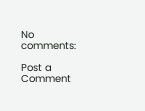No comments:

Post a Comment